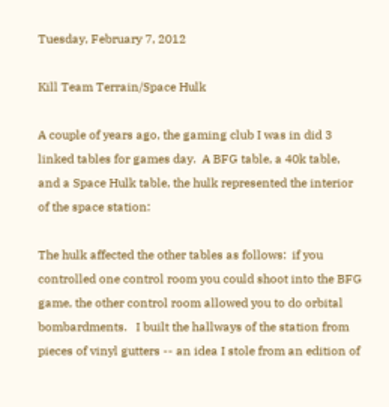Tuesday, February 7, 2012

Kill Team Terrain/Space Hulk

A couple of years ago, the gaming club I was in did 3 linked tables for games day.  A BFG table, a 40k table, and a Space Hulk table, the hulk represented the interior of the space station:

The hulk affected the other tables as follows:  if you controlled one control room you could shoot into the BFG game, the other control room allowed you to do orbital bombardments.   I built the hallways of the station from pieces of vinyl gutters -- an idea I stole from an edition of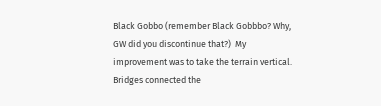Black Gobbo (remember Black Gobbbo? Why, GW did you discontinue that?)  My improvement was to take the terrain vertical.  Bridges connected the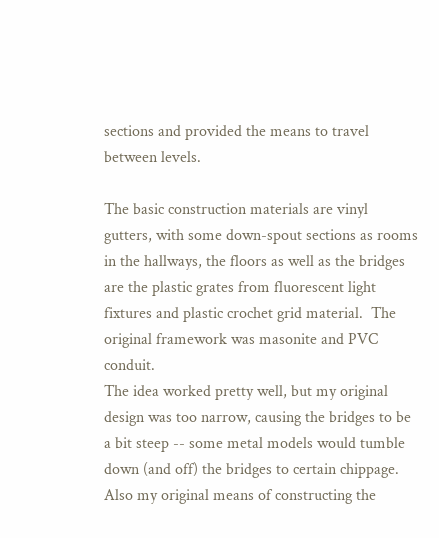sections and provided the means to travel between levels.

The basic construction materials are vinyl gutters, with some down-spout sections as rooms in the hallways, the floors as well as the bridges are the plastic grates from fluorescent light fixtures and plastic crochet grid material.  The original framework was masonite and PVC conduit.
The idea worked pretty well, but my original design was too narrow, causing the bridges to be a bit steep -- some metal models would tumble down (and off) the bridges to certain chippage.  Also my original means of constructing the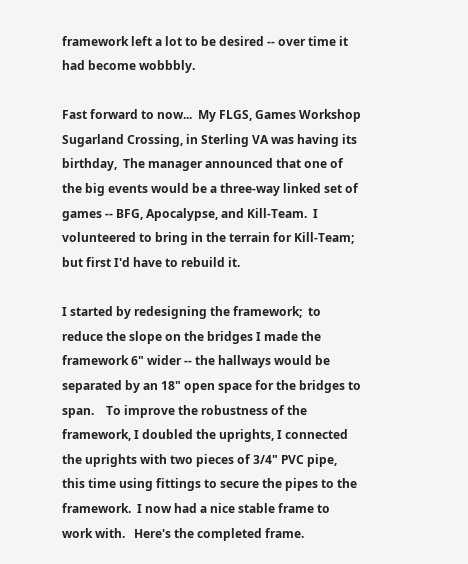framework left a lot to be desired -- over time it had become wobbbly.

Fast forward to now...  My FLGS, Games Workshop Sugarland Crossing, in Sterling VA was having its birthday,  The manager announced that one of the big events would be a three-way linked set of games -- BFG, Apocalypse, and Kill-Team.  I volunteered to bring in the terrain for Kill-Team; but first I'd have to rebuild it.

I started by redesigning the framework;  to reduce the slope on the bridges I made the framework 6" wider -- the hallways would be separated by an 18" open space for the bridges to span.    To improve the robustness of the framework, I doubled the uprights, I connected the uprights with two pieces of 3/4" PVC pipe, this time using fittings to secure the pipes to the framework.  I now had a nice stable frame to work with.   Here's the completed frame.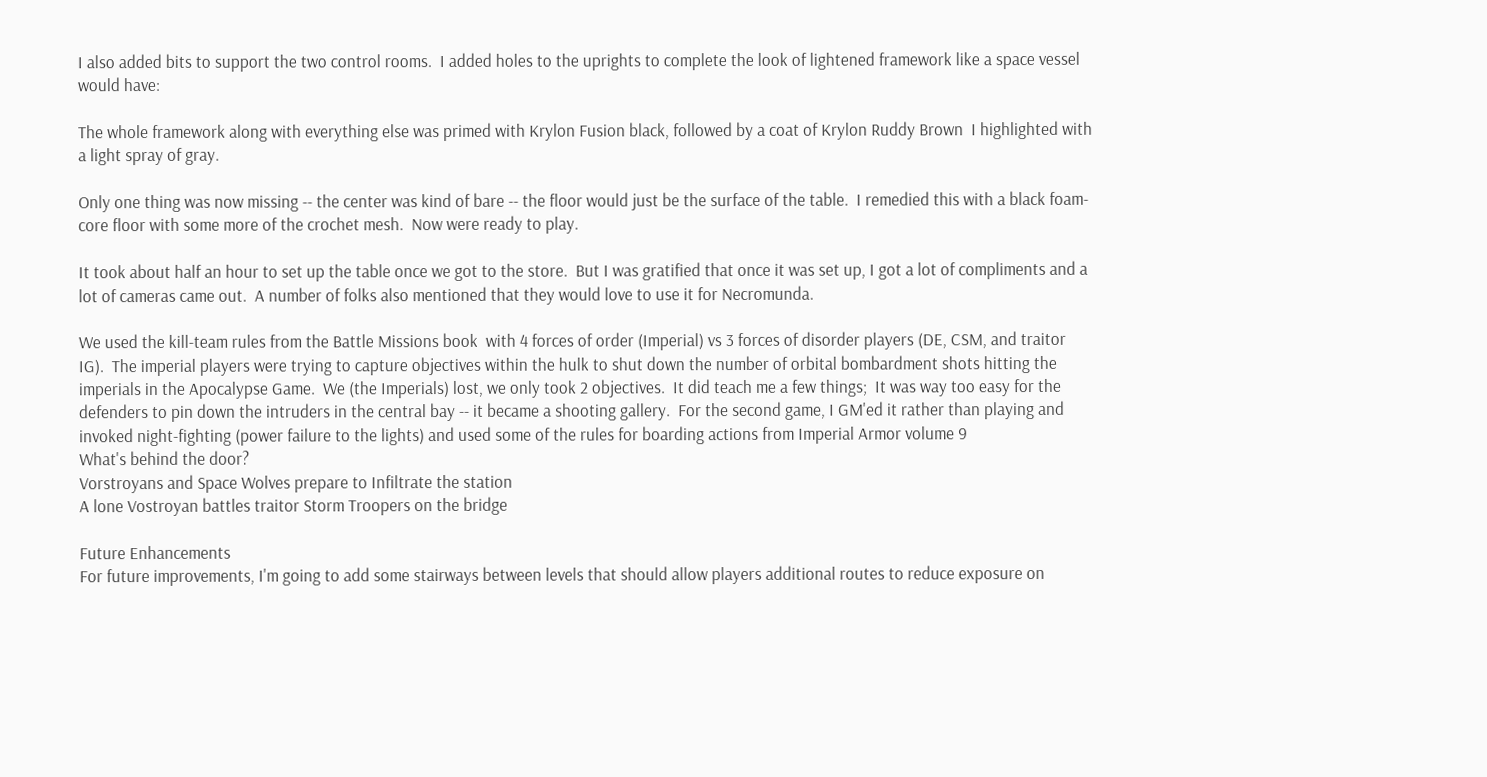I also added bits to support the two control rooms.  I added holes to the uprights to complete the look of lightened framework like a space vessel would have:

The whole framework along with everything else was primed with Krylon Fusion black, followed by a coat of Krylon Ruddy Brown  I highlighted with a light spray of gray.

Only one thing was now missing -- the center was kind of bare -- the floor would just be the surface of the table.  I remedied this with a black foam-core floor with some more of the crochet mesh.  Now were ready to play.

It took about half an hour to set up the table once we got to the store.  But I was gratified that once it was set up, I got a lot of compliments and a lot of cameras came out.  A number of folks also mentioned that they would love to use it for Necromunda.

We used the kill-team rules from the Battle Missions book  with 4 forces of order (Imperial) vs 3 forces of disorder players (DE, CSM, and traitor IG).  The imperial players were trying to capture objectives within the hulk to shut down the number of orbital bombardment shots hitting the imperials in the Apocalypse Game.  We (the Imperials) lost, we only took 2 objectives.  It did teach me a few things;  It was way too easy for the defenders to pin down the intruders in the central bay -- it became a shooting gallery.  For the second game, I GM'ed it rather than playing and invoked night-fighting (power failure to the lights) and used some of the rules for boarding actions from Imperial Armor volume 9
What's behind the door?
Vorstroyans and Space Wolves prepare to Infiltrate the station
A lone Vostroyan battles traitor Storm Troopers on the bridge

Future Enhancements
For future improvements, I'm going to add some stairways between levels that should allow players additional routes to reduce exposure on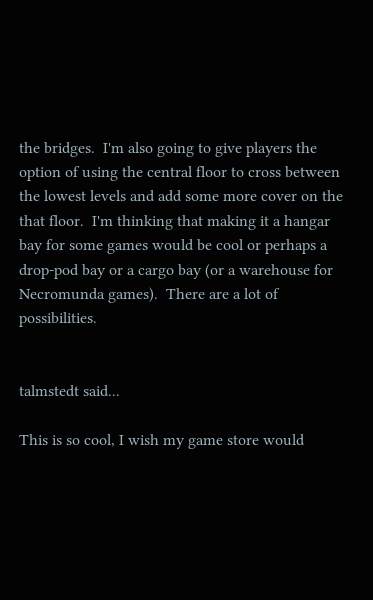the bridges.  I'm also going to give players the option of using the central floor to cross between the lowest levels and add some more cover on the that floor.  I'm thinking that making it a hangar bay for some games would be cool or perhaps a drop-pod bay or a cargo bay (or a warehouse for Necromunda games).  There are a lot of possibilities.


talmstedt said...

This is so cool, I wish my game store would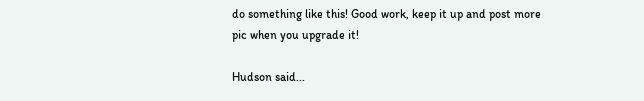do something like this! Good work, keep it up and post more pic when you upgrade it!

Hudson said...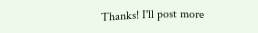Thanks! I'll post more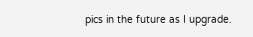pics in the future as I upgrade.